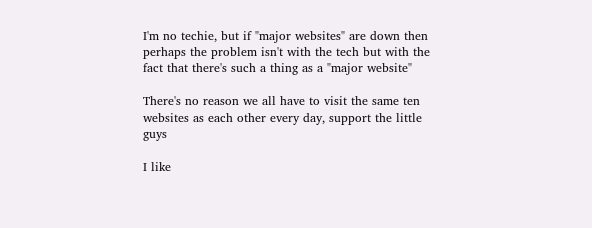I'm no techie, but if "major websites" are down then perhaps the problem isn't with the tech but with the fact that there's such a thing as a "major website"

There's no reason we all have to visit the same ten websites as each other every day, support the little guys

I like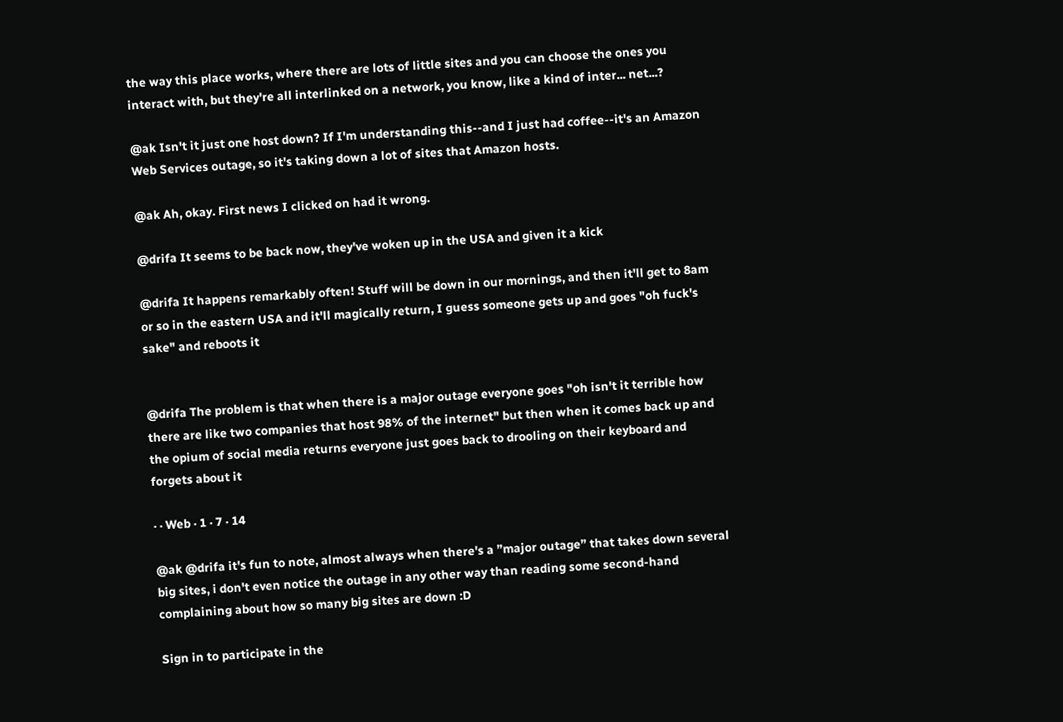the way this place works, where there are lots of little sites and you can choose the ones you interact with, but they're all interlinked on a network, you know, like a kind of inter... net...?

@ak Isn't it just one host down? If I'm understanding this--and I just had coffee--it's an Amazon Web Services outage, so it's taking down a lot of sites that Amazon hosts.

@ak Ah, okay. First news I clicked on had it wrong.

@drifa It seems to be back now, they've woken up in the USA and given it a kick

@drifa It happens remarkably often! Stuff will be down in our mornings, and then it'll get to 8am or so in the eastern USA and it'll magically return, I guess someone gets up and goes "oh fuck's sake" and reboots it


@drifa The problem is that when there is a major outage everyone goes "oh isn't it terrible how there are like two companies that host 98% of the internet" but then when it comes back up and the opium of social media returns everyone just goes back to drooling on their keyboard and forgets about it

· · Web · 1 · 7 · 14

@ak @drifa it's fun to note, almost always when there's a ”major outage” that takes down several big sites, i don't even notice the outage in any other way than reading some second-hand complaining about how so many big sites are down :D

Sign in to participate in the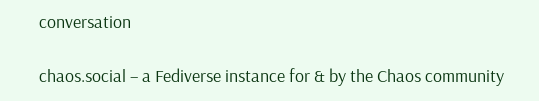conversation

chaos.social – a Fediverse instance for & by the Chaos community